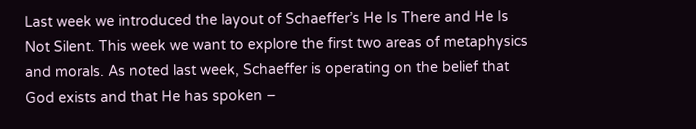Last week we introduced the layout of Schaeffer’s He Is There and He Is Not Silent. This week we want to explore the first two areas of metaphysics and morals. As noted last week, Schaeffer is operating on the belief that God exists and that He has spoken –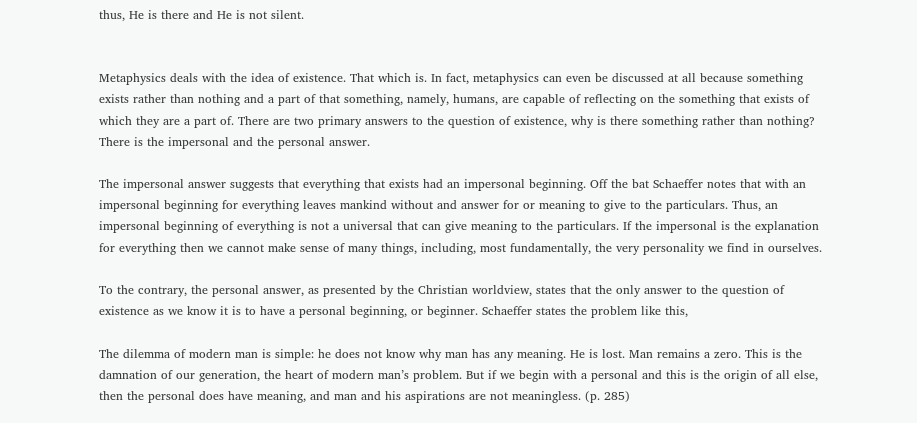thus, He is there and He is not silent.


Metaphysics deals with the idea of existence. That which is. In fact, metaphysics can even be discussed at all because something exists rather than nothing and a part of that something, namely, humans, are capable of reflecting on the something that exists of which they are a part of. There are two primary answers to the question of existence, why is there something rather than nothing? There is the impersonal and the personal answer.

The impersonal answer suggests that everything that exists had an impersonal beginning. Off the bat Schaeffer notes that with an impersonal beginning for everything leaves mankind without and answer for or meaning to give to the particulars. Thus, an impersonal beginning of everything is not a universal that can give meaning to the particulars. If the impersonal is the explanation for everything then we cannot make sense of many things, including, most fundamentally, the very personality we find in ourselves.

To the contrary, the personal answer, as presented by the Christian worldview, states that the only answer to the question of existence as we know it is to have a personal beginning, or beginner. Schaeffer states the problem like this,

The dilemma of modern man is simple: he does not know why man has any meaning. He is lost. Man remains a zero. This is the damnation of our generation, the heart of modern man’s problem. But if we begin with a personal and this is the origin of all else, then the personal does have meaning, and man and his aspirations are not meaningless. (p. 285)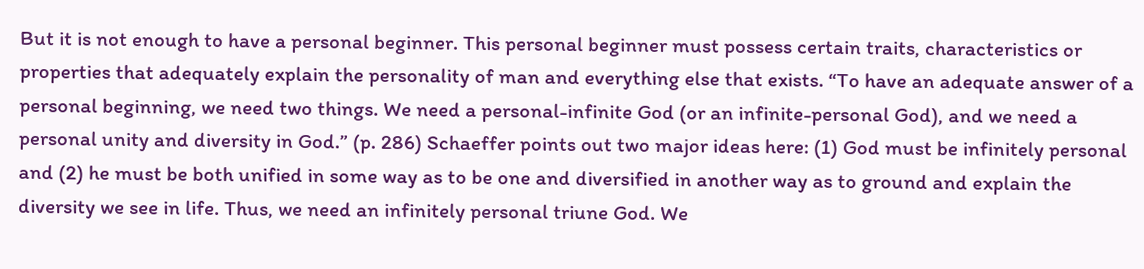But it is not enough to have a personal beginner. This personal beginner must possess certain traits, characteristics or properties that adequately explain the personality of man and everything else that exists. “To have an adequate answer of a personal beginning, we need two things. We need a personal-infinite God (or an infinite-personal God), and we need a personal unity and diversity in God.” (p. 286) Schaeffer points out two major ideas here: (1) God must be infinitely personal and (2) he must be both unified in some way as to be one and diversified in another way as to ground and explain the diversity we see in life. Thus, we need an infinitely personal triune God. We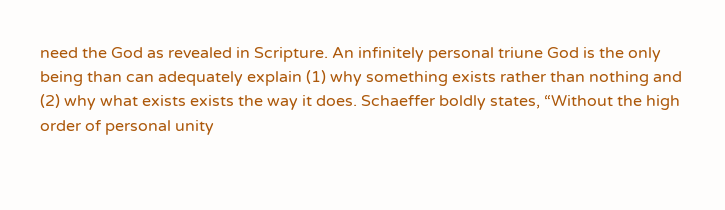need the God as revealed in Scripture. An infinitely personal triune God is the only being than can adequately explain (1) why something exists rather than nothing and (2) why what exists exists the way it does. Schaeffer boldly states, “Without the high order of personal unity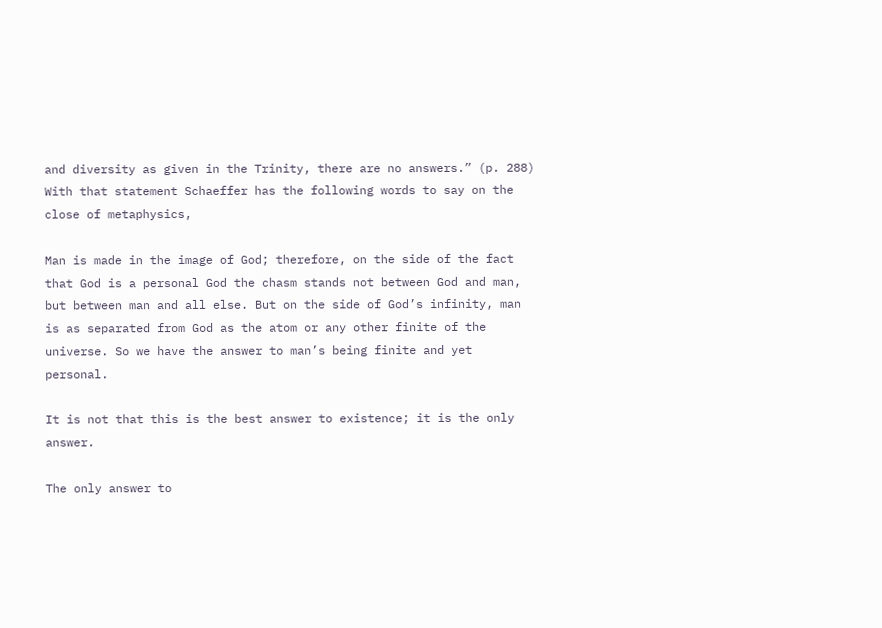and diversity as given in the Trinity, there are no answers.” (p. 288) With that statement Schaeffer has the following words to say on the close of metaphysics,

Man is made in the image of God; therefore, on the side of the fact that God is a personal God the chasm stands not between God and man, but between man and all else. But on the side of God’s infinity, man is as separated from God as the atom or any other finite of the universe. So we have the answer to man’s being finite and yet personal.

It is not that this is the best answer to existence; it is the only answer.

The only answer to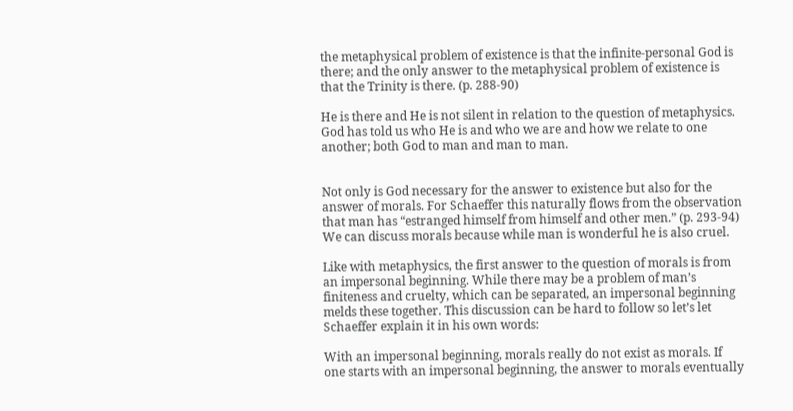the metaphysical problem of existence is that the infinite-personal God is there; and the only answer to the metaphysical problem of existence is that the Trinity is there. (p. 288-90)

He is there and He is not silent in relation to the question of metaphysics. God has told us who He is and who we are and how we relate to one another; both God to man and man to man.


Not only is God necessary for the answer to existence but also for the answer of morals. For Schaeffer this naturally flows from the observation that man has “estranged himself from himself and other men.” (p. 293-94) We can discuss morals because while man is wonderful he is also cruel.

Like with metaphysics, the first answer to the question of morals is from an impersonal beginning. While there may be a problem of man’s finiteness and cruelty, which can be separated, an impersonal beginning melds these together. This discussion can be hard to follow so let’s let Schaeffer explain it in his own words:

With an impersonal beginning, morals really do not exist as morals. If one starts with an impersonal beginning, the answer to morals eventually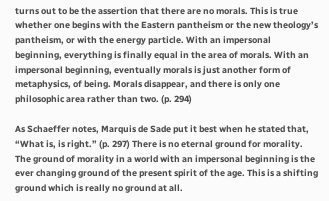turns out to be the assertion that there are no morals. This is true whether one begins with the Eastern pantheism or the new theology’s pantheism, or with the energy particle. With an impersonal beginning, everything is finally equal in the area of morals. With an impersonal beginning, eventually morals is just another form of metaphysics, of being. Morals disappear, and there is only one philosophic area rather than two. (p. 294)

As Schaeffer notes, Marquis de Sade put it best when he stated that, “What is, is right.” (p. 297) There is no eternal ground for morality. The ground of morality in a world with an impersonal beginning is the ever changing ground of the present spirit of the age. This is a shifting ground which is really no ground at all.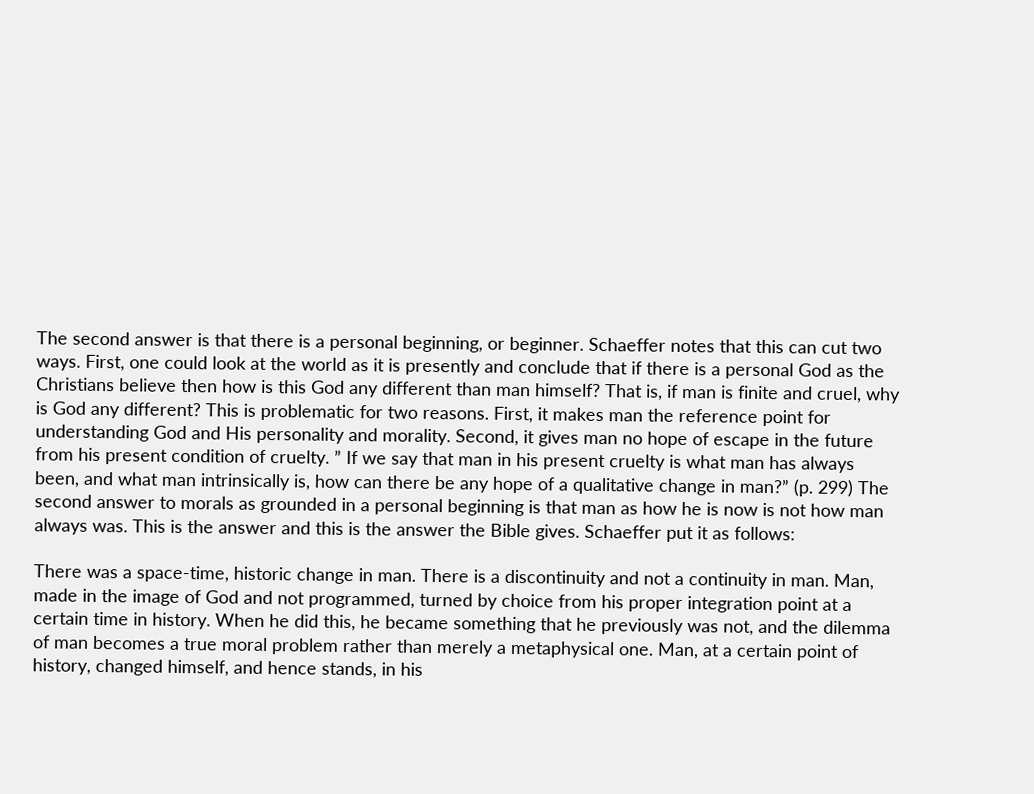The second answer is that there is a personal beginning, or beginner. Schaeffer notes that this can cut two ways. First, one could look at the world as it is presently and conclude that if there is a personal God as the Christians believe then how is this God any different than man himself? That is, if man is finite and cruel, why is God any different? This is problematic for two reasons. First, it makes man the reference point for understanding God and His personality and morality. Second, it gives man no hope of escape in the future from his present condition of cruelty. ” If we say that man in his present cruelty is what man has always been, and what man intrinsically is, how can there be any hope of a qualitative change in man?” (p. 299) The second answer to morals as grounded in a personal beginning is that man as how he is now is not how man always was. This is the answer and this is the answer the Bible gives. Schaeffer put it as follows:

There was a space-time, historic change in man. There is a discontinuity and not a continuity in man. Man, made in the image of God and not programmed, turned by choice from his proper integration point at a certain time in history. When he did this, he became something that he previously was not, and the dilemma of man becomes a true moral problem rather than merely a metaphysical one. Man, at a certain point of history, changed himself, and hence stands, in his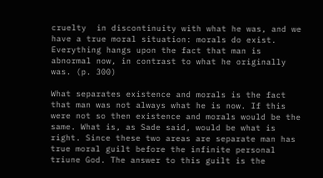cruelty  in discontinuity with what he was, and we have a true moral situation: morals do exist. Everything hangs upon the fact that man is abnormal now, in contrast to what he originally was. (p. 300)

What separates existence and morals is the fact that man was not always what he is now. If this were not so then existence and morals would be the same. What is, as Sade said, would be what is right. Since these two areas are separate man has true moral guilt before the infinite personal triune God. The answer to this guilt is the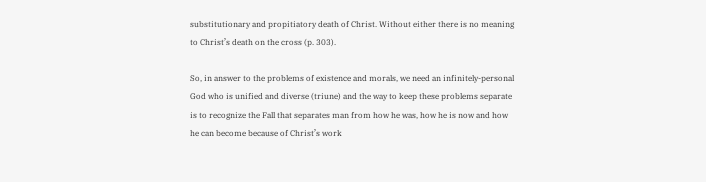substitutionary and propitiatory death of Christ. Without either there is no meaning to Christ’s death on the cross (p. 303).

So, in answer to the problems of existence and morals, we need an infinitely-personal God who is unified and diverse (triune) and the way to keep these problems separate is to recognize the Fall that separates man from how he was, how he is now and how he can become because of Christ’s work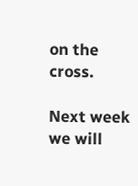on the cross.

Next week we will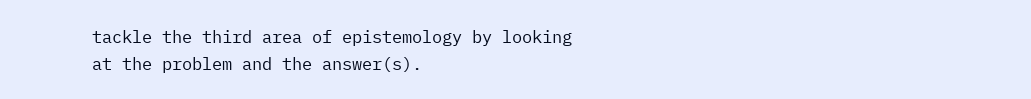tackle the third area of epistemology by looking at the problem and the answer(s).